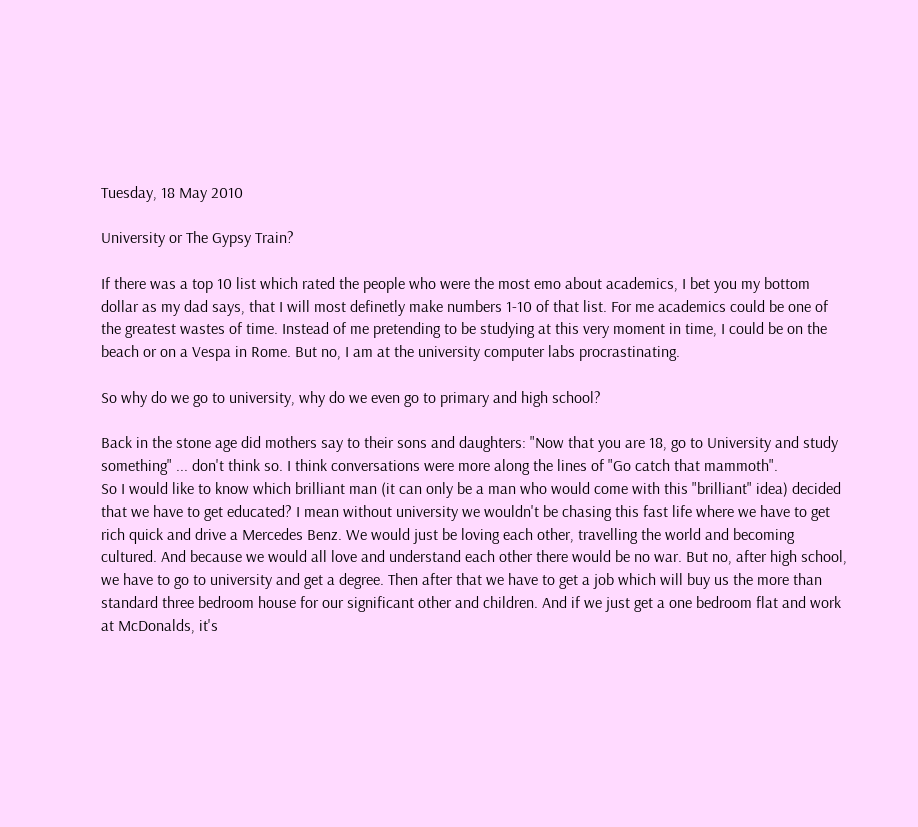Tuesday, 18 May 2010

University or The Gypsy Train?

If there was a top 10 list which rated the people who were the most emo about academics, I bet you my bottom dollar as my dad says, that I will most definetly make numbers 1-10 of that list. For me academics could be one of the greatest wastes of time. Instead of me pretending to be studying at this very moment in time, I could be on the beach or on a Vespa in Rome. But no, I am at the university computer labs procrastinating.

So why do we go to university, why do we even go to primary and high school?

Back in the stone age did mothers say to their sons and daughters: "Now that you are 18, go to University and study something" ... don't think so. I think conversations were more along the lines of "Go catch that mammoth".
So I would like to know which brilliant man (it can only be a man who would come with this "brilliant" idea) decided that we have to get educated? I mean without university we wouldn't be chasing this fast life where we have to get rich quick and drive a Mercedes Benz. We would just be loving each other, travelling the world and becoming cultured. And because we would all love and understand each other there would be no war. But no, after high school, we have to go to university and get a degree. Then after that we have to get a job which will buy us the more than standard three bedroom house for our significant other and children. And if we just get a one bedroom flat and work at McDonalds, it's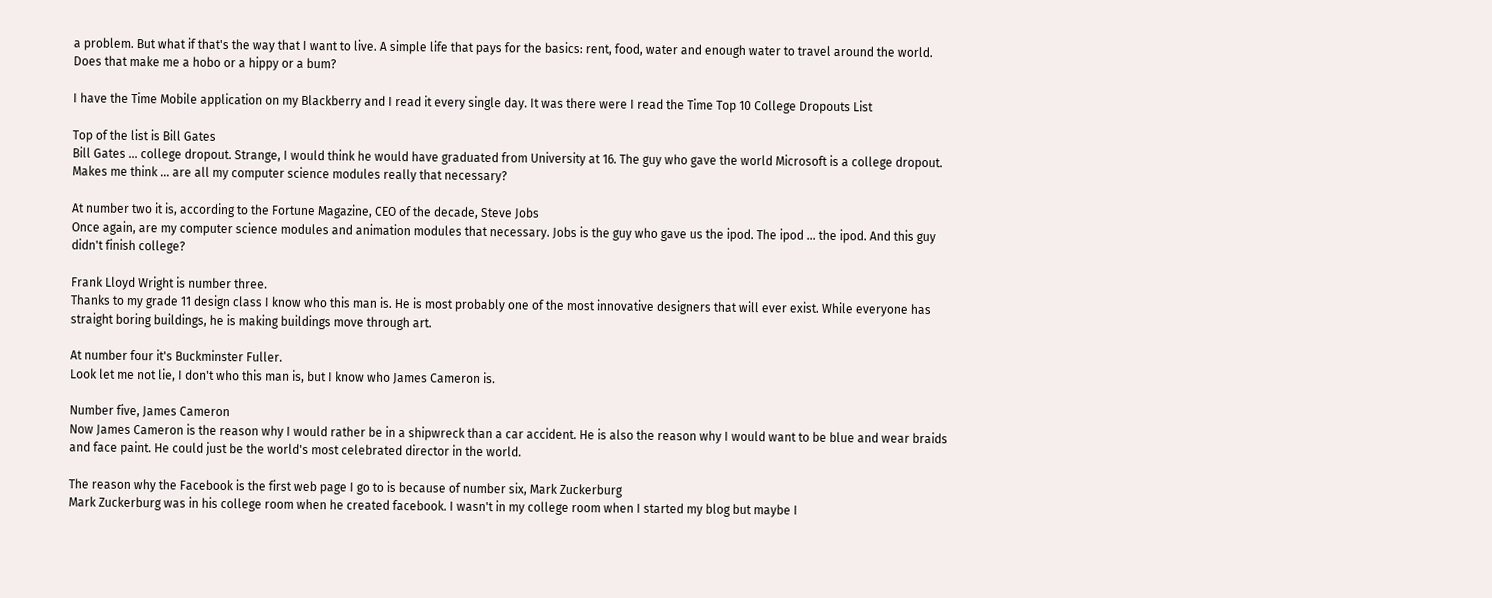a problem. But what if that's the way that I want to live. A simple life that pays for the basics: rent, food, water and enough water to travel around the world. Does that make me a hobo or a hippy or a bum?

I have the Time Mobile application on my Blackberry and I read it every single day. It was there were I read the Time Top 10 College Dropouts List

Top of the list is Bill Gates
Bill Gates ... college dropout. Strange, I would think he would have graduated from University at 16. The guy who gave the world Microsoft is a college dropout. Makes me think ... are all my computer science modules really that necessary?

At number two it is, according to the Fortune Magazine, CEO of the decade, Steve Jobs
Once again, are my computer science modules and animation modules that necessary. Jobs is the guy who gave us the ipod. The ipod ... the ipod. And this guy didn't finish college?

Frank Lloyd Wright is number three.
Thanks to my grade 11 design class I know who this man is. He is most probably one of the most innovative designers that will ever exist. While everyone has straight boring buildings, he is making buildings move through art.

At number four it's Buckminster Fuller.
Look let me not lie, I don't who this man is, but I know who James Cameron is.

Number five, James Cameron
Now James Cameron is the reason why I would rather be in a shipwreck than a car accident. He is also the reason why I would want to be blue and wear braids and face paint. He could just be the world's most celebrated director in the world.

The reason why the Facebook is the first web page I go to is because of number six, Mark Zuckerburg
Mark Zuckerburg was in his college room when he created facebook. I wasn't in my college room when I started my blog but maybe I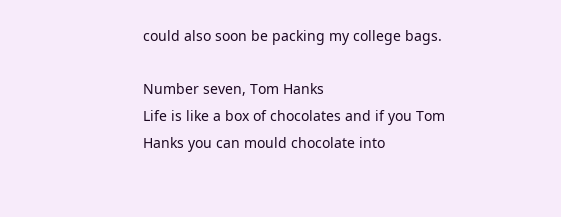could also soon be packing my college bags.

Number seven, Tom Hanks
Life is like a box of chocolates and if you Tom Hanks you can mould chocolate into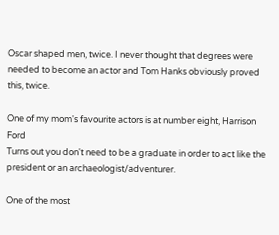Oscar shaped men, twice. I never thought that degrees were needed to become an actor and Tom Hanks obviously proved this, twice.

One of my mom's favourite actors is at number eight, Harrison Ford
Turns out you don't need to be a graduate in order to act like the president or an archaeologist/adventurer.

One of the most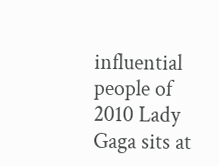influential people of 2010 Lady Gaga sits at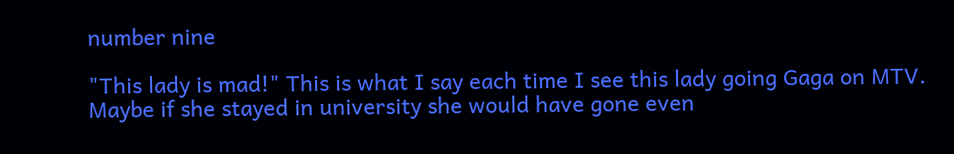number nine

"This lady is mad!" This is what I say each time I see this lady going Gaga on MTV. Maybe if she stayed in university she would have gone even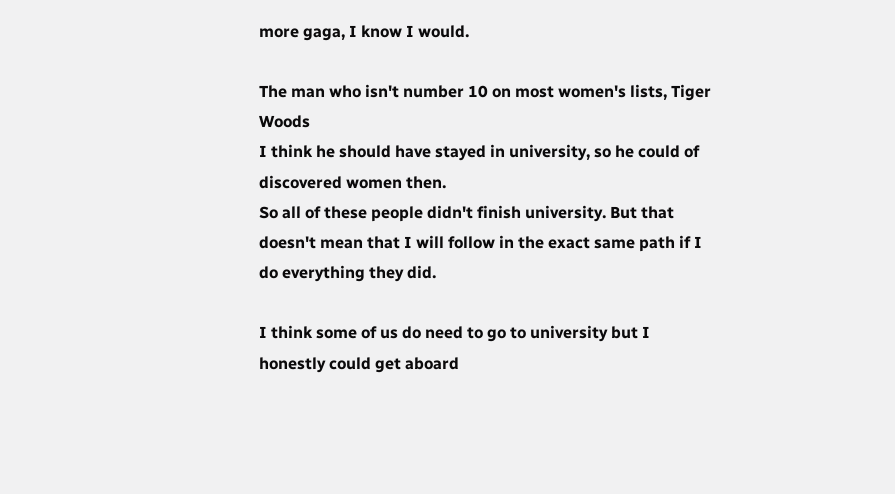more gaga, I know I would.

The man who isn't number 10 on most women's lists, Tiger Woods
I think he should have stayed in university, so he could of discovered women then.
So all of these people didn't finish university. But that doesn't mean that I will follow in the exact same path if I do everything they did.

I think some of us do need to go to university but I honestly could get aboard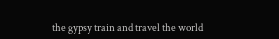the gypsy train and travel the world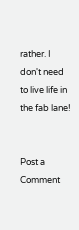rather. I don't need to live life in the fab lane!


Post a Comment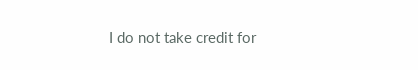I do not take credit for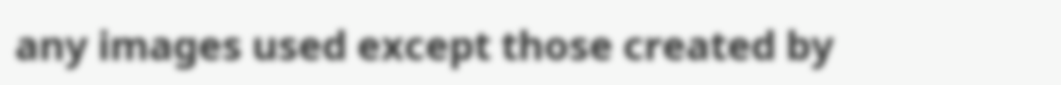any images used except those created by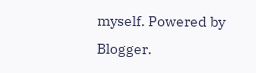myself. Powered by Blogger.